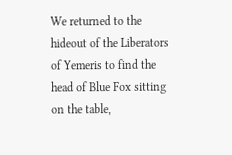We returned to the hideout of the Liberators of Yemeris to find the head of Blue Fox sitting on the table,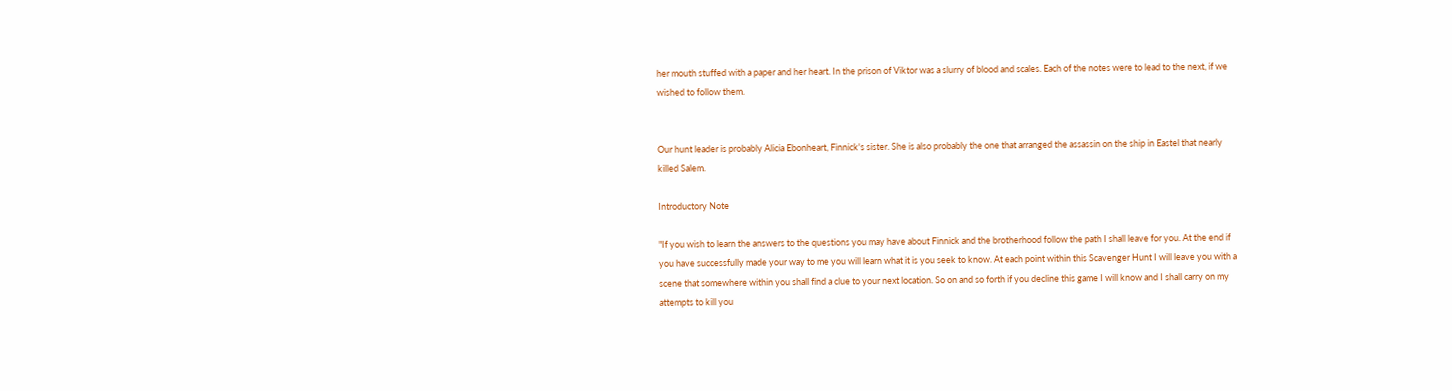her mouth stuffed with a paper and her heart. In the prison of Viktor was a slurry of blood and scales. Each of the notes were to lead to the next, if we wished to follow them.


Our hunt leader is probably Alicia Ebonheart, Finnick's sister. She is also probably the one that arranged the assassin on the ship in Eastel that nearly killed Salem.

Introductory Note

"If you wish to learn the answers to the questions you may have about Finnick and the brotherhood follow the path I shall leave for you. At the end if you have successfully made your way to me you will learn what it is you seek to know. At each point within this Scavenger Hunt I will leave you with a scene that somewhere within you shall find a clue to your next location. So on and so forth if you decline this game I will know and I shall carry on my attempts to kill you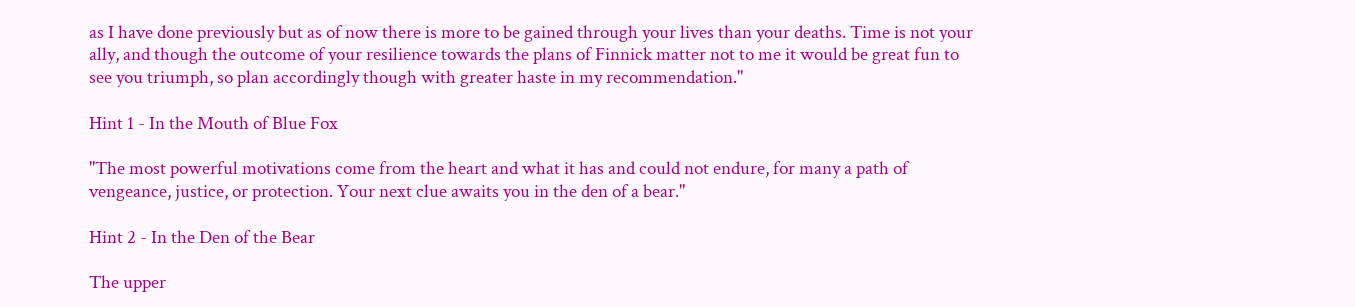as I have done previously but as of now there is more to be gained through your lives than your deaths. Time is not your ally, and though the outcome of your resilience towards the plans of Finnick matter not to me it would be great fun to see you triumph, so plan accordingly though with greater haste in my recommendation."

Hint 1 - In the Mouth of Blue Fox

"The most powerful motivations come from the heart and what it has and could not endure, for many a path of vengeance, justice, or protection. Your next clue awaits you in the den of a bear."

Hint 2 - In the Den of the Bear

The upper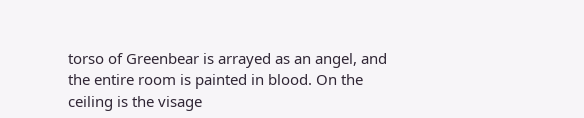torso of Greenbear is arrayed as an angel, and the entire room is painted in blood. On the ceiling is the visage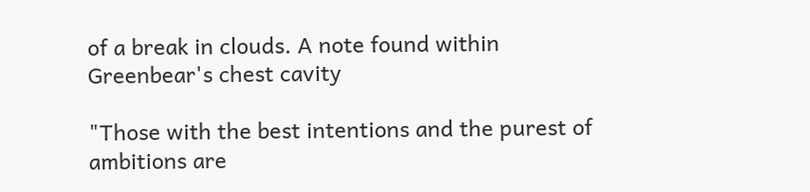of a break in clouds. A note found within Greenbear's chest cavity

"Those with the best intentions and the purest of ambitions are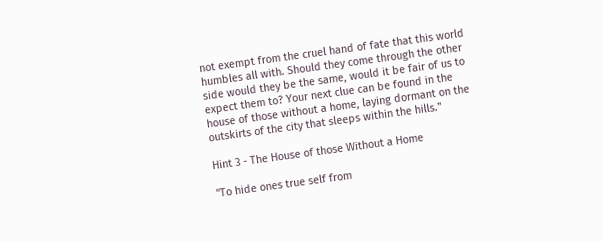not exempt from the cruel hand of fate that this world humbles all with. Should they come through the other side would they be the same, would it be fair of us to expect them to? Your next clue can be found in the house of those without a home, laying dormant on the outskirts of the city that sleeps within the hills."

Hint 3 - The House of those Without a Home

"To hide ones true self from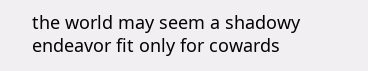the world may seem a shadowy endeavor fit only for cowards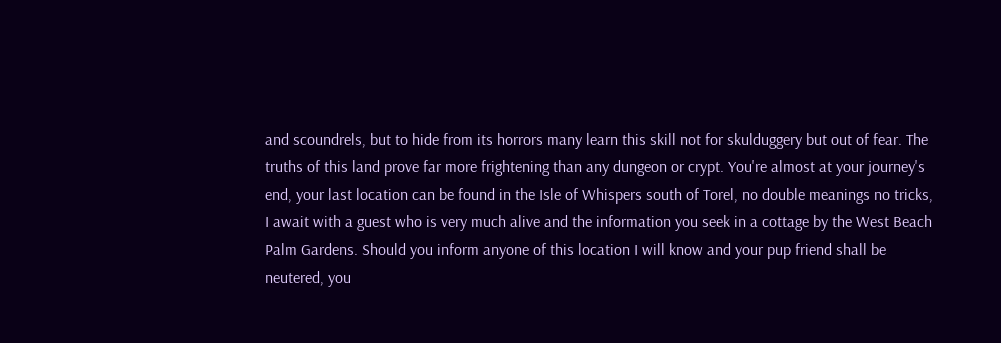and scoundrels, but to hide from its horrors many learn this skill not for skulduggery but out of fear. The truths of this land prove far more frightening than any dungeon or crypt. You're almost at your journey's end, your last location can be found in the Isle of Whispers south of Torel, no double meanings no tricks, I await with a guest who is very much alive and the information you seek in a cottage by the West Beach Palm Gardens. Should you inform anyone of this location I will know and your pup friend shall be neutered, you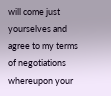will come just yourselves and agree to my terms of negotiations whereupon your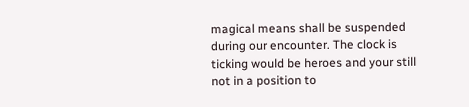magical means shall be suspended during our encounter. The clock is ticking would be heroes and your still not in a position to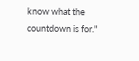know what the countdown is for."